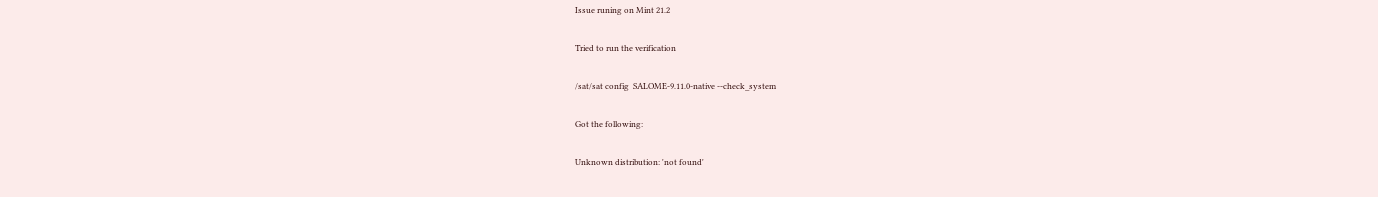Issue runing on Mint 21.2

Tried to run the verification

/sat/sat config  SALOME-9.11.0-native --check_system

Got the following:

Unknown distribution: 'not found'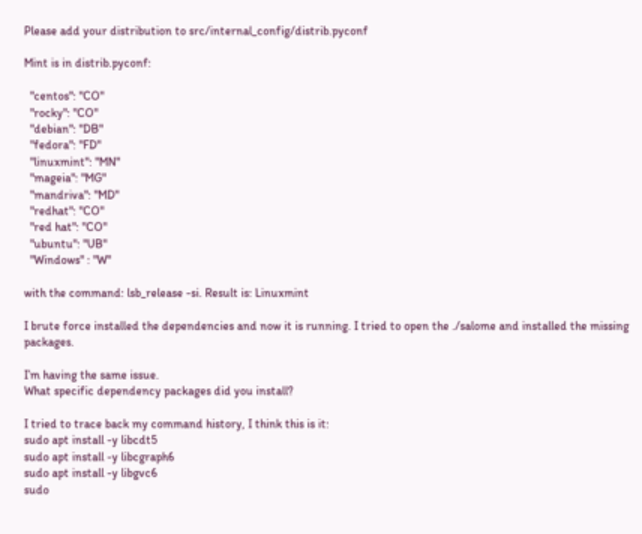Please add your distribution to src/internal_config/distrib.pyconf

Mint is in distrib.pyconf:

  "centos": "CO"
  "rocky": "CO"
  "debian": "DB"
  "fedora": "FD"
  "linuxmint": "MN"
  "mageia": "MG"
  "mandriva": "MD"
  "redhat": "CO"
  "red hat": "CO"
  "ubuntu": "UB"
  "Windows" : "W"

with the command: lsb_release -si. Result is: Linuxmint

I brute force installed the dependencies and now it is running. I tried to open the ./salome and installed the missing packages.

I’m having the same issue.
What specific dependency packages did you install?

I tried to trace back my command history, I think this is it:
sudo apt install -y libcdt5
sudo apt install -y libcgraph6
sudo apt install -y libgvc6
sudo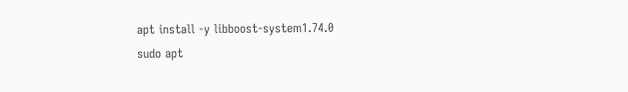apt install -y libboost-system1.74.0
sudo apt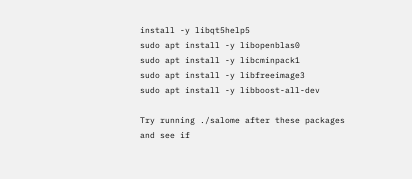install -y libqt5help5
sudo apt install -y libopenblas0
sudo apt install -y libcminpack1
sudo apt install -y libfreeimage3
sudo apt install -y libboost-all-dev

Try running ./salome after these packages and see if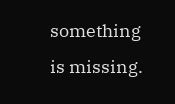something is missing.